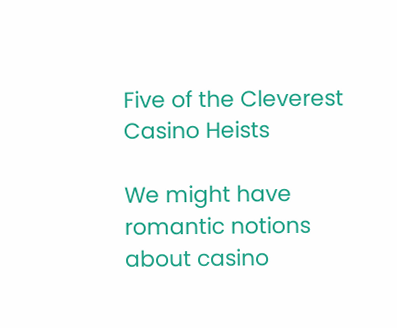Five of the Cleverest Casino Heists

We might have romantic notions about casino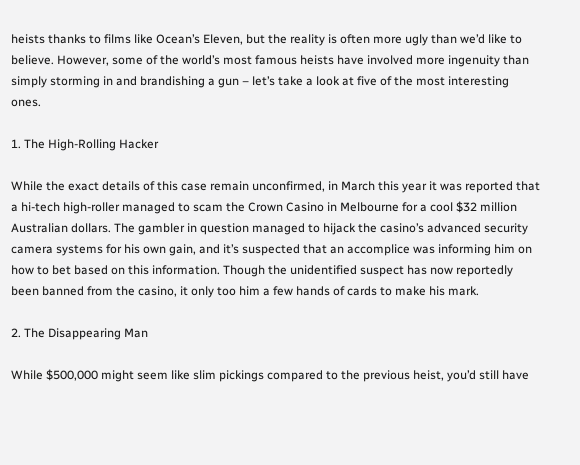heists thanks to films like Ocean’s Eleven, but the reality is often more ugly than we’d like to believe. However, some of the world’s most famous heists have involved more ingenuity than simply storming in and brandishing a gun – let’s take a look at five of the most interesting ones.

1. The High-Rolling Hacker

While the exact details of this case remain unconfirmed, in March this year it was reported that a hi-tech high-roller managed to scam the Crown Casino in Melbourne for a cool $32 million Australian dollars. The gambler in question managed to hijack the casino’s advanced security camera systems for his own gain, and it’s suspected that an accomplice was informing him on how to bet based on this information. Though the unidentified suspect has now reportedly been banned from the casino, it only too him a few hands of cards to make his mark.

2. The Disappearing Man

While $500,000 might seem like slim pickings compared to the previous heist, you’d still have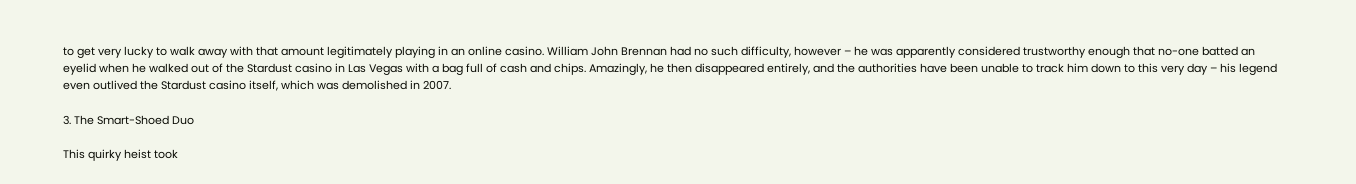to get very lucky to walk away with that amount legitimately playing in an online casino. William John Brennan had no such difficulty, however – he was apparently considered trustworthy enough that no-one batted an eyelid when he walked out of the Stardust casino in Las Vegas with a bag full of cash and chips. Amazingly, he then disappeared entirely, and the authorities have been unable to track him down to this very day – his legend even outlived the Stardust casino itself, which was demolished in 2007.

3. The Smart-Shoed Duo

This quirky heist took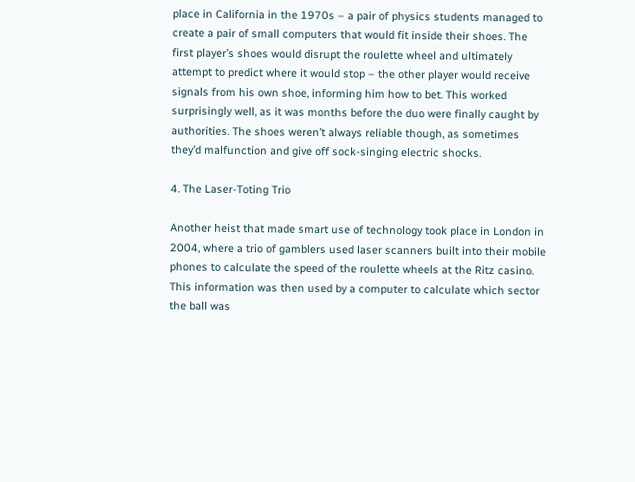place in California in the 1970s – a pair of physics students managed to create a pair of small computers that would fit inside their shoes. The first player’s shoes would disrupt the roulette wheel and ultimately attempt to predict where it would stop – the other player would receive signals from his own shoe, informing him how to bet. This worked surprisingly well, as it was months before the duo were finally caught by authorities. The shoes weren’t always reliable though, as sometimes they’d malfunction and give off sock-singing electric shocks.

4. The Laser-Toting Trio

Another heist that made smart use of technology took place in London in 2004, where a trio of gamblers used laser scanners built into their mobile phones to calculate the speed of the roulette wheels at the Ritz casino. This information was then used by a computer to calculate which sector the ball was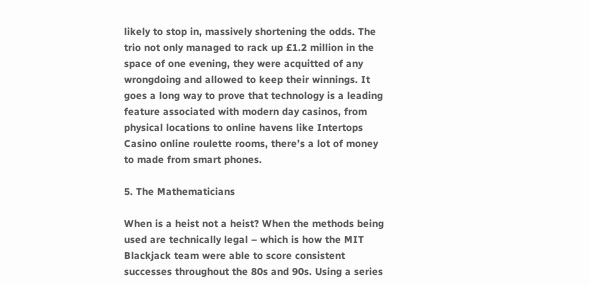likely to stop in, massively shortening the odds. The trio not only managed to rack up £1.2 million in the space of one evening, they were acquitted of any wrongdoing and allowed to keep their winnings. It goes a long way to prove that technology is a leading feature associated with modern day casinos, from physical locations to online havens like Intertops Casino online roulette rooms, there’s a lot of money to made from smart phones.

5. The Mathematicians

When is a heist not a heist? When the methods being used are technically legal – which is how the MIT Blackjack team were able to score consistent successes throughout the 80s and 90s. Using a series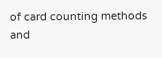of card counting methods and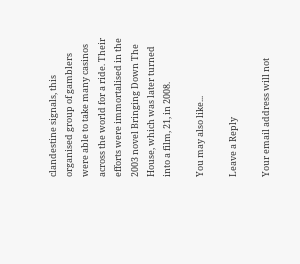clandestine signals, this organised group of gamblers were able to take many casinos across the world for a ride. Their efforts were immortalised in the 2003 novel Bringing Down The House, which was later turned into a film, 21, in 2008.

You may also like...

Leave a Reply

Your email address will not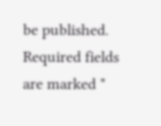be published. Required fields are marked *